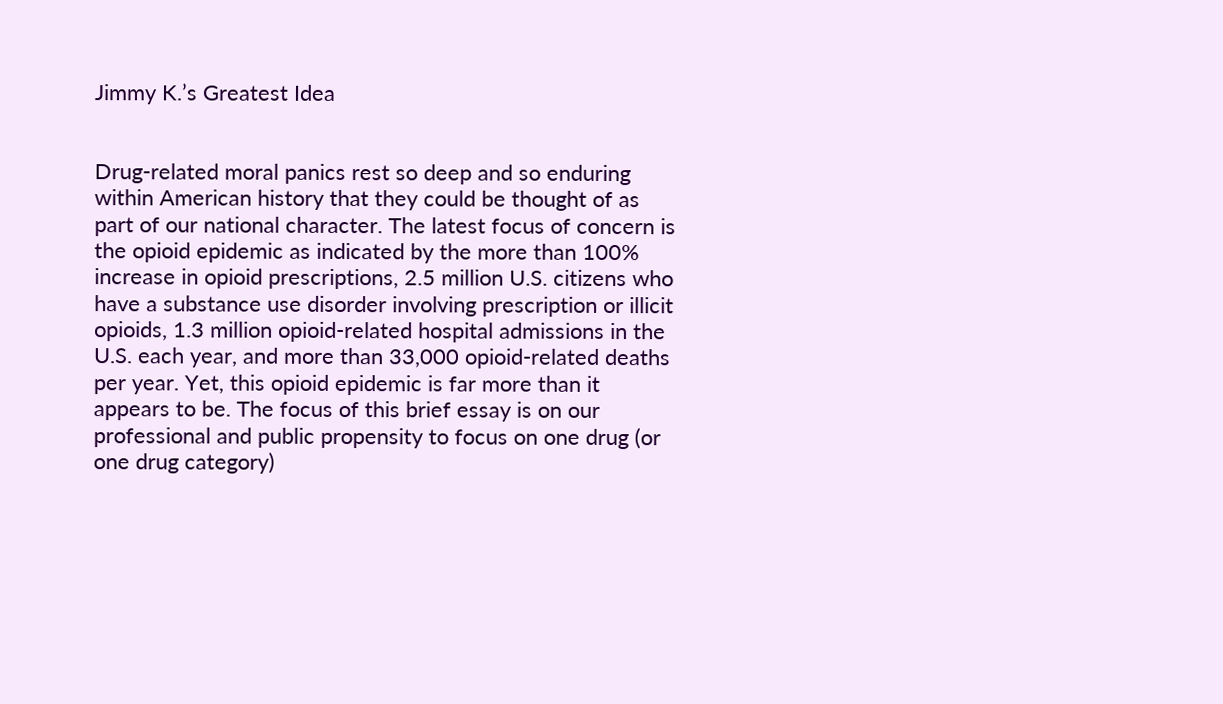Jimmy K.’s Greatest Idea


Drug-related moral panics rest so deep and so enduring within American history that they could be thought of as part of our national character. The latest focus of concern is the opioid epidemic as indicated by the more than 100% increase in opioid prescriptions, 2.5 million U.S. citizens who have a substance use disorder involving prescription or illicit opioids, 1.3 million opioid-related hospital admissions in the U.S. each year, and more than 33,000 opioid-related deaths per year. Yet, this opioid epidemic is far more than it appears to be. The focus of this brief essay is on our professional and public propensity to focus on one drug (or one drug category)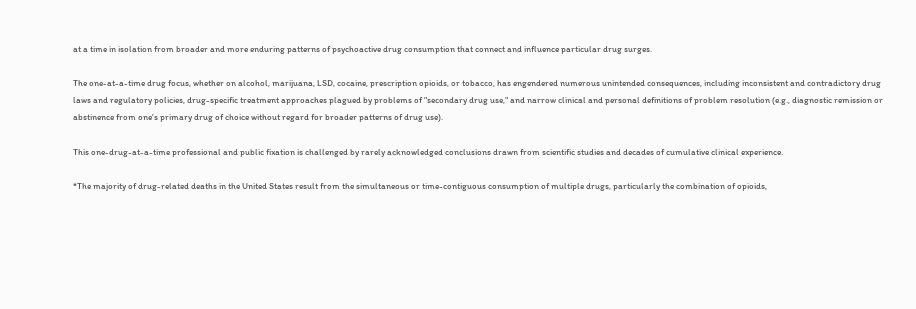at a time in isolation from broader and more enduring patterns of psychoactive drug consumption that connect and influence particular drug surges.

The one-at-a-time drug focus, whether on alcohol, marijuana, LSD, cocaine, prescription opioids, or tobacco, has engendered numerous unintended consequences, including inconsistent and contradictory drug laws and regulatory policies, drug-specific treatment approaches plagued by problems of "secondary drug use," and narrow clinical and personal definitions of problem resolution (e.g., diagnostic remission or abstinence from one's primary drug of choice without regard for broader patterns of drug use).

This one-drug-at-a-time professional and public fixation is challenged by rarely acknowledged conclusions drawn from scientific studies and decades of cumulative clinical experience.

*The majority of drug-related deaths in the United States result from the simultaneous or time-contiguous consumption of multiple drugs, particularly the combination of opioids,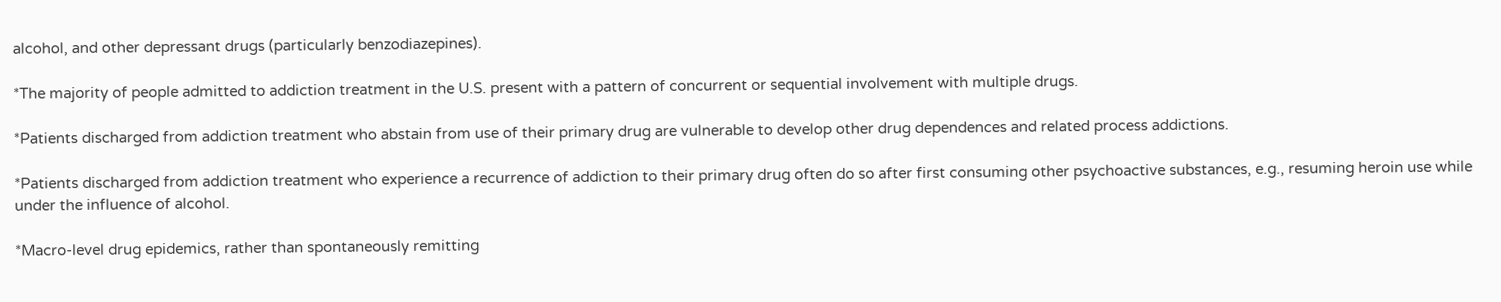alcohol, and other depressant drugs (particularly benzodiazepines).

*The majority of people admitted to addiction treatment in the U.S. present with a pattern of concurrent or sequential involvement with multiple drugs.

*Patients discharged from addiction treatment who abstain from use of their primary drug are vulnerable to develop other drug dependences and related process addictions.

*Patients discharged from addiction treatment who experience a recurrence of addiction to their primary drug often do so after first consuming other psychoactive substances, e.g., resuming heroin use while under the influence of alcohol.

*Macro-level drug epidemics, rather than spontaneously remitting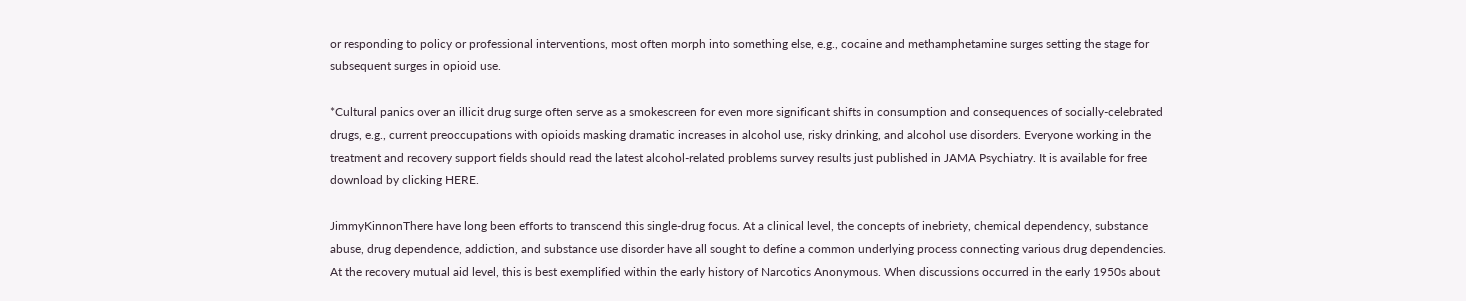or responding to policy or professional interventions, most often morph into something else, e.g., cocaine and methamphetamine surges setting the stage for subsequent surges in opioid use.

*Cultural panics over an illicit drug surge often serve as a smokescreen for even more significant shifts in consumption and consequences of socially-celebrated drugs, e.g., current preoccupations with opioids masking dramatic increases in alcohol use, risky drinking, and alcohol use disorders. Everyone working in the treatment and recovery support fields should read the latest alcohol-related problems survey results just published in JAMA Psychiatry. It is available for free download by clicking HERE.

JimmyKinnonThere have long been efforts to transcend this single-drug focus. At a clinical level, the concepts of inebriety, chemical dependency, substance abuse, drug dependence, addiction, and substance use disorder have all sought to define a common underlying process connecting various drug dependencies. At the recovery mutual aid level, this is best exemplified within the early history of Narcotics Anonymous. When discussions occurred in the early 1950s about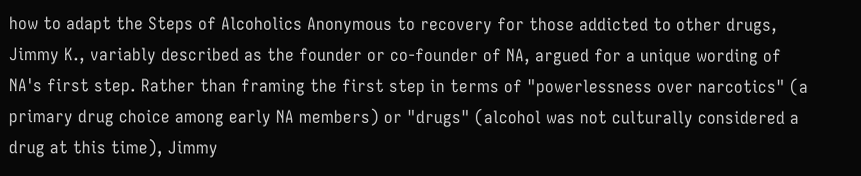how to adapt the Steps of Alcoholics Anonymous to recovery for those addicted to other drugs, Jimmy K., variably described as the founder or co-founder of NA, argued for a unique wording of NA's first step. Rather than framing the first step in terms of "powerlessness over narcotics" (a primary drug choice among early NA members) or "drugs" (alcohol was not culturally considered a drug at this time), Jimmy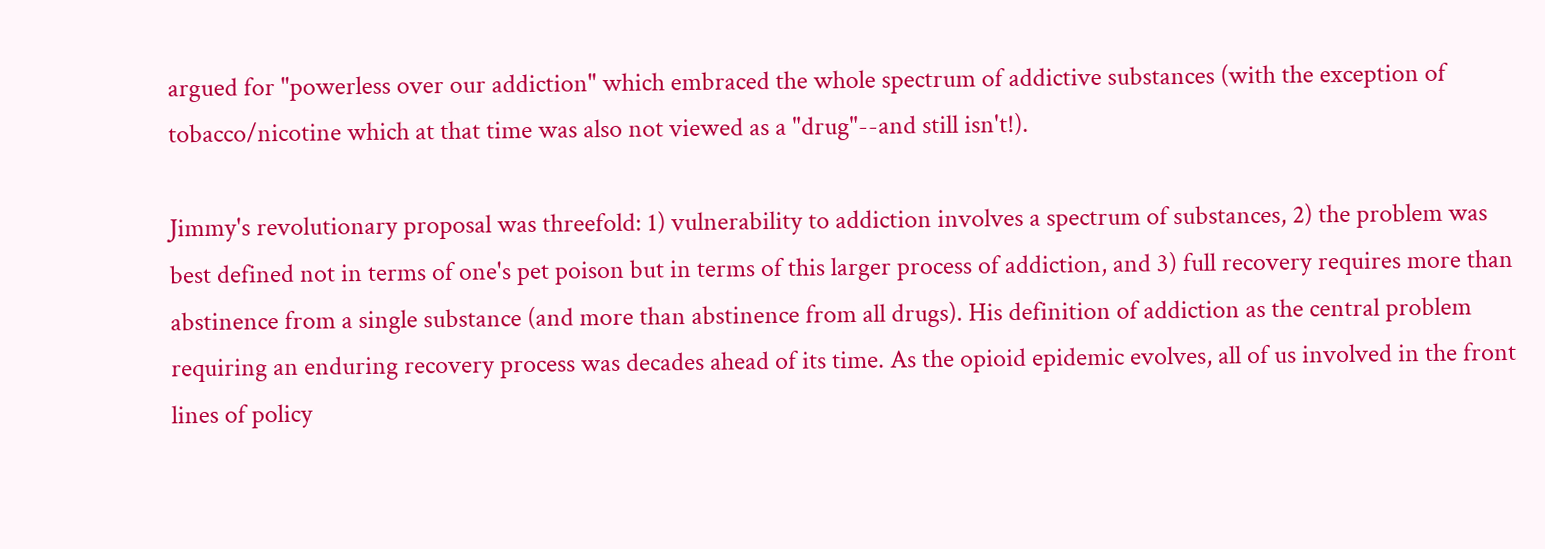argued for "powerless over our addiction" which embraced the whole spectrum of addictive substances (with the exception of tobacco/nicotine which at that time was also not viewed as a "drug"--and still isn't!).

Jimmy's revolutionary proposal was threefold: 1) vulnerability to addiction involves a spectrum of substances, 2) the problem was best defined not in terms of one's pet poison but in terms of this larger process of addiction, and 3) full recovery requires more than abstinence from a single substance (and more than abstinence from all drugs). His definition of addiction as the central problem requiring an enduring recovery process was decades ahead of its time. As the opioid epidemic evolves, all of us involved in the front lines of policy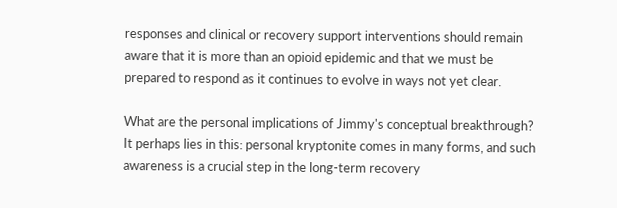responses and clinical or recovery support interventions should remain aware that it is more than an opioid epidemic and that we must be prepared to respond as it continues to evolve in ways not yet clear.

What are the personal implications of Jimmy's conceptual breakthrough? It perhaps lies in this: personal kryptonite comes in many forms, and such awareness is a crucial step in the long-term recovery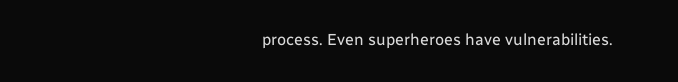process. Even superheroes have vulnerabilities.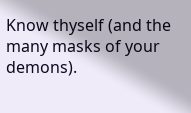Know thyself (and the many masks of your demons).